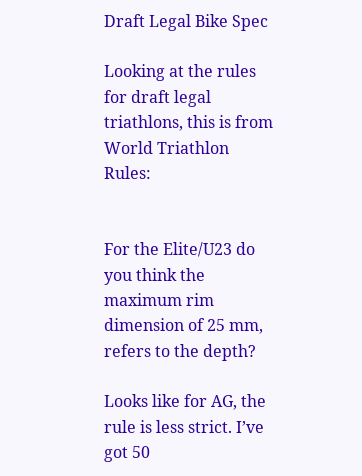Draft Legal Bike Spec

Looking at the rules for draft legal triathlons, this is from World Triathlon Rules:


For the Elite/U23 do you think the maximum rim dimension of 25 mm, refers to the depth?

Looks like for AG, the rule is less strict. I’ve got 50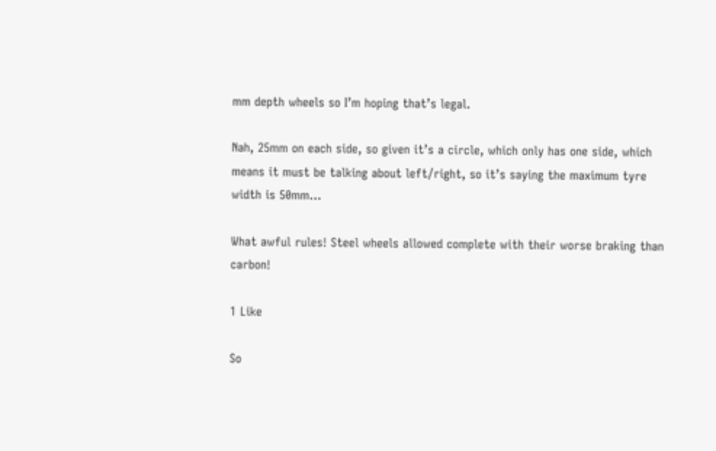mm depth wheels so I’m hoping that’s legal.

Nah, 25mm on each side, so given it’s a circle, which only has one side, which means it must be talking about left/right, so it’s saying the maximum tyre width is 50mm…

What awful rules! Steel wheels allowed complete with their worse braking than carbon!

1 Like

So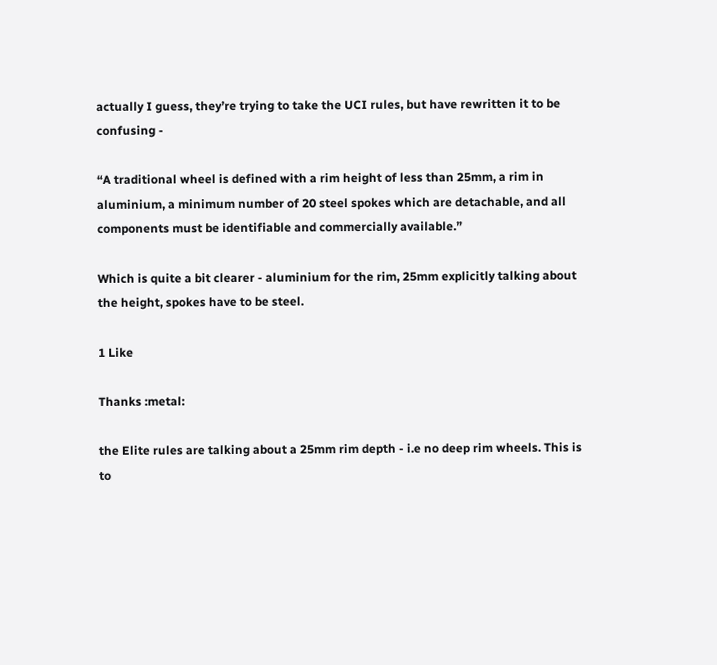actually I guess, they’re trying to take the UCI rules, but have rewritten it to be confusing -

“A traditional wheel is defined with a rim height of less than 25mm, a rim in aluminium, a minimum number of 20 steel spokes which are detachable, and all components must be identifiable and commercially available.”

Which is quite a bit clearer - aluminium for the rim, 25mm explicitly talking about the height, spokes have to be steel.

1 Like

Thanks :metal:

the Elite rules are talking about a 25mm rim depth - i.e no deep rim wheels. This is to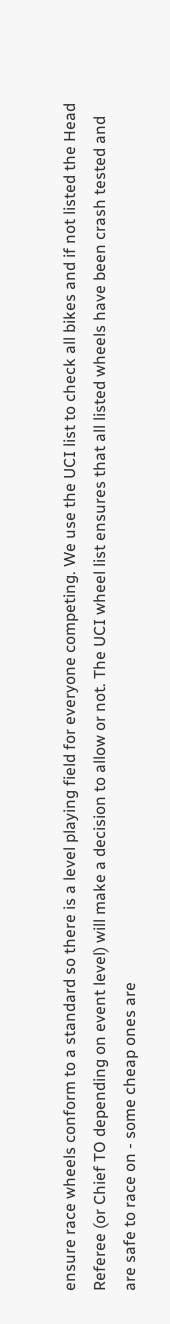ensure race wheels conform to a standard so there is a level playing field for everyone competing. We use the UCI list to check all bikes and if not listed the Head Referee (or Chief TO depending on event level) will make a decision to allow or not. The UCI wheel list ensures that all listed wheels have been crash tested and are safe to race on - some cheap ones are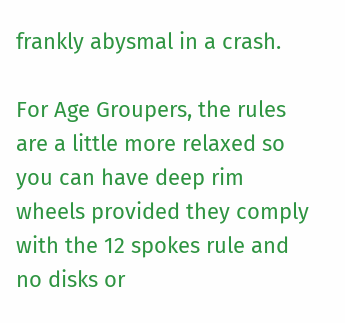frankly abysmal in a crash.

For Age Groupers, the rules are a little more relaxed so you can have deep rim wheels provided they comply with the 12 spokes rule and no disks or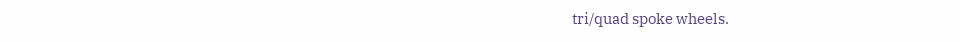tri/quad spoke wheels.